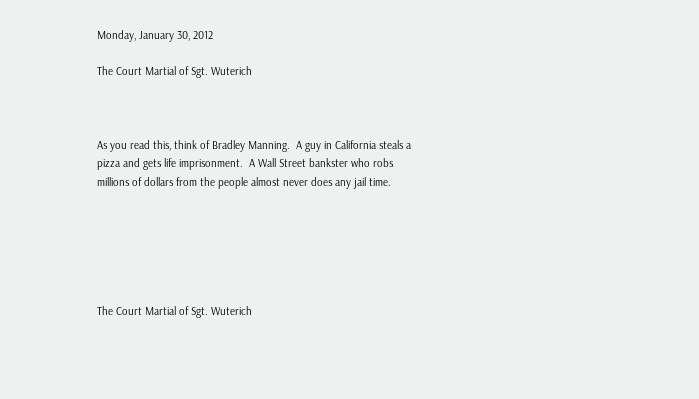Monday, January 30, 2012

The Court Martial of Sgt. Wuterich



As you read this, think of Bradley Manning.  A guy in California steals a pizza and gets life imprisonment.  A Wall Street bankster who robs millions of dollars from the people almost never does any jail time.






The Court Martial of Sgt. Wuterich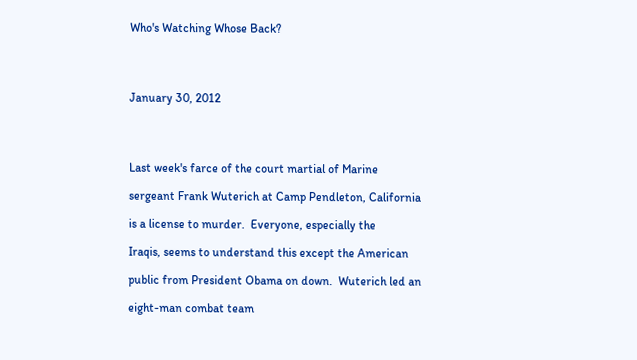Who's Watching Whose Back?




January 30, 2012




Last week's farce of the court martial of Marine

sergeant Frank Wuterich at Camp Pendleton, California

is a license to murder.  Everyone, especially the

Iraqis, seems to understand this except the American

public from President Obama on down.  Wuterich led an

eight-man combat team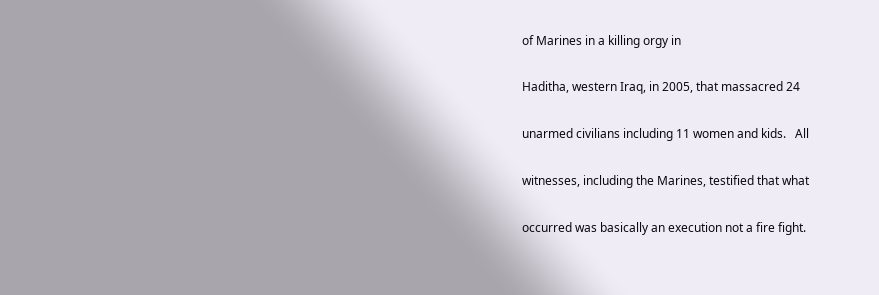of Marines in a killing orgy in

Haditha, western Iraq, in 2005, that massacred 24

unarmed civilians including 11 women and kids.   All

witnesses, including the Marines, testified that what

occurred was basically an execution not a fire fight.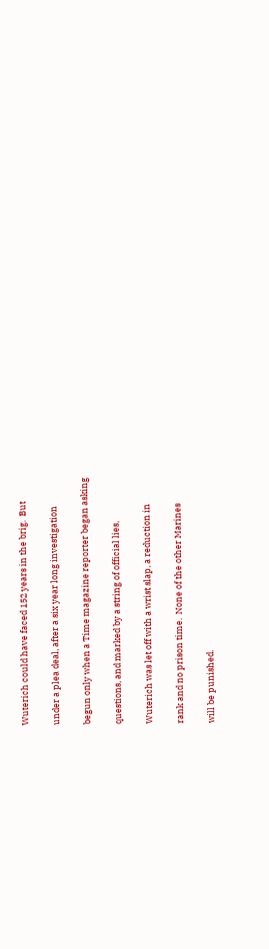Wuterich could have faced 152 years in the brig.  But

under a plea deal, after a six year long investigation

begun only when a Time magazine reporter began asking

questions, and marked by a string of official lies,

Wuterich was let off with a wrist slap, a reduction in

rank and no prison time.  None of the other Marines

will be punished.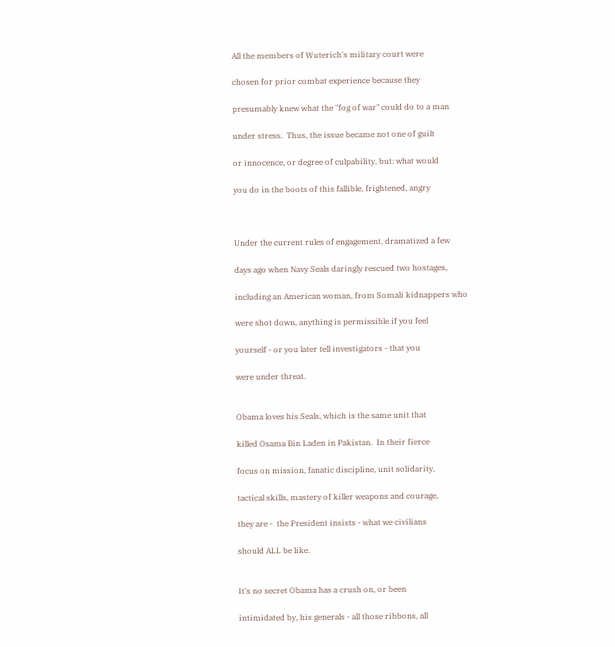All the members of Wuterich's military court were

chosen for prior combat experience because they

presumably knew what the "fog of war" could do to a man

under stress.  Thus, the issue became not one of guilt

or innocence, or degree of culpability, but: what would

you do in the boots of this fallible, frightened, angry



Under the current rules of engagement, dramatized a few

days ago when Navy Seals daringly rescued two hostages,

including an American woman, from Somali kidnappers who

were shot down, anything is permissible if you feel

yourself - or you later tell investigators - that you

were under threat.


Obama loves his Seals, which is the same unit that

killed Osama Bin Laden in Pakistan.  In their fierce

focus on mission, fanatic discipline, unit solidarity,

tactical skills, mastery of killer weapons and courage,

they are -  the President insists - what we civilians

should ALL be like.


It's no secret Obama has a crush on, or been

intimidated by, his generals - all those ribbons, all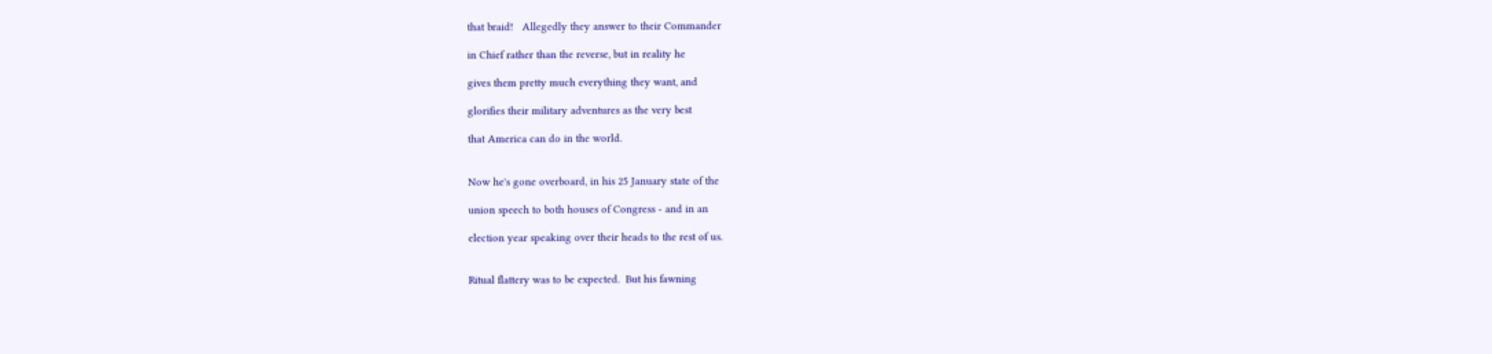that braid!   Allegedly they answer to their Commander

in Chief rather than the reverse, but in reality he

gives them pretty much everything they want, and

glorifies their military adventures as the very best

that America can do in the world.


Now he's gone overboard, in his 25 January state of the

union speech to both houses of Congress - and in an

election year speaking over their heads to the rest of us.


Ritual flattery was to be expected.  But his fawning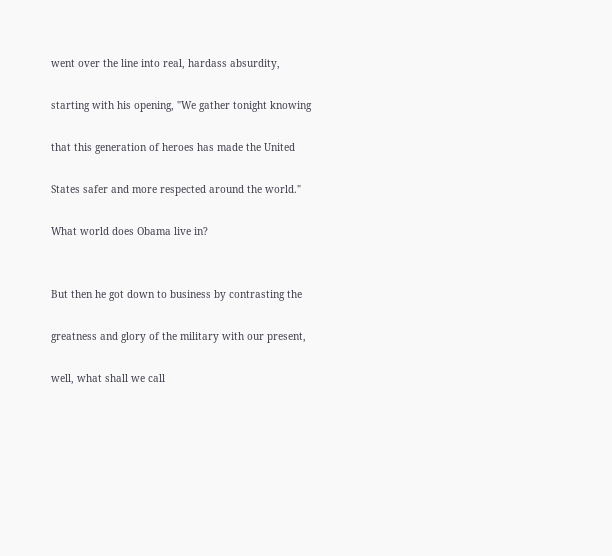went over the line into real, hardass absurdity,

starting with his opening, "We gather tonight knowing

that this generation of heroes has made the United

States safer and more respected around the world."

What world does Obama live in?


But then he got down to business by contrasting the

greatness and glory of the military with our present,

well, what shall we call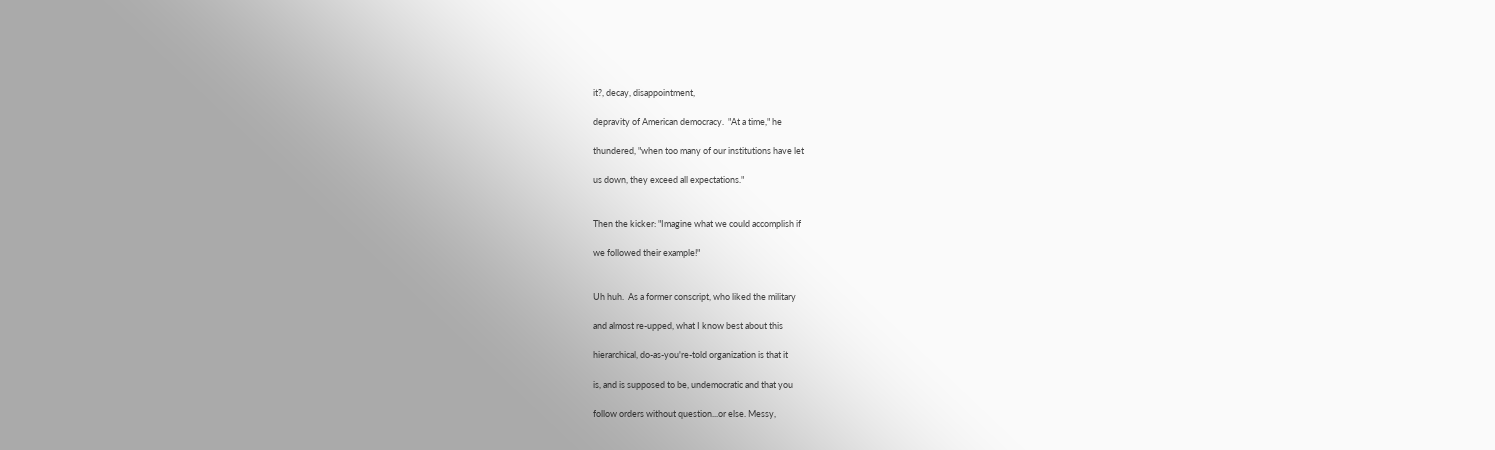it?, decay, disappointment,

depravity of American democracy.  "At a time," he

thundered, "when too many of our institutions have let

us down, they exceed all expectations."


Then the kicker: "Imagine what we could accomplish if

we followed their example!"


Uh huh.  As a former conscript, who liked the military

and almost re-upped, what I know best about this

hierarchical, do-as-you're-told organization is that it

is, and is supposed to be, undemocratic and that you

follow orders without question...or else. Messy,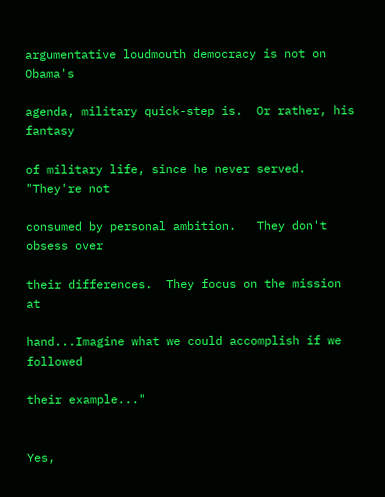argumentative loudmouth democracy is not on Obama's

agenda, military quick-step is.  Or rather, his fantasy

of military life, since he never served.  "They're not

consumed by personal ambition.   They don't obsess over

their differences.  They focus on the mission at

hand...Imagine what we could accomplish if we followed

their example..."


Yes,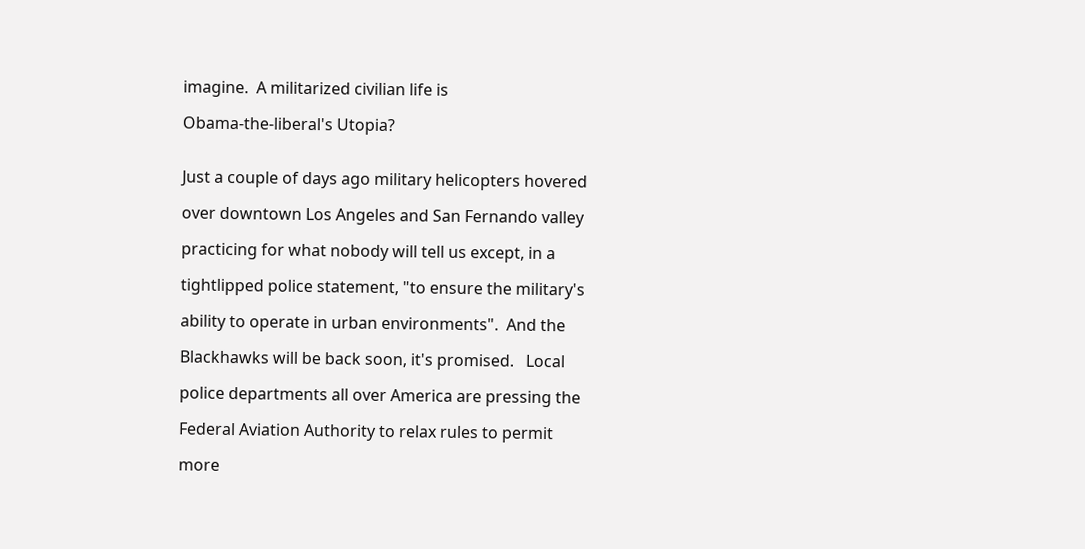imagine.  A militarized civilian life is

Obama-the-liberal's Utopia?


Just a couple of days ago military helicopters hovered

over downtown Los Angeles and San Fernando valley

practicing for what nobody will tell us except, in a

tightlipped police statement, "to ensure the military's

ability to operate in urban environments".  And the

Blackhawks will be back soon, it's promised.   Local

police departments all over America are pressing the

Federal Aviation Authority to relax rules to permit

more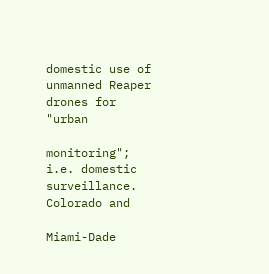domestic use of unmanned Reaper drones for "urban

monitoring"; i.e. domestic surveillance.   Colorado and

Miami-Dade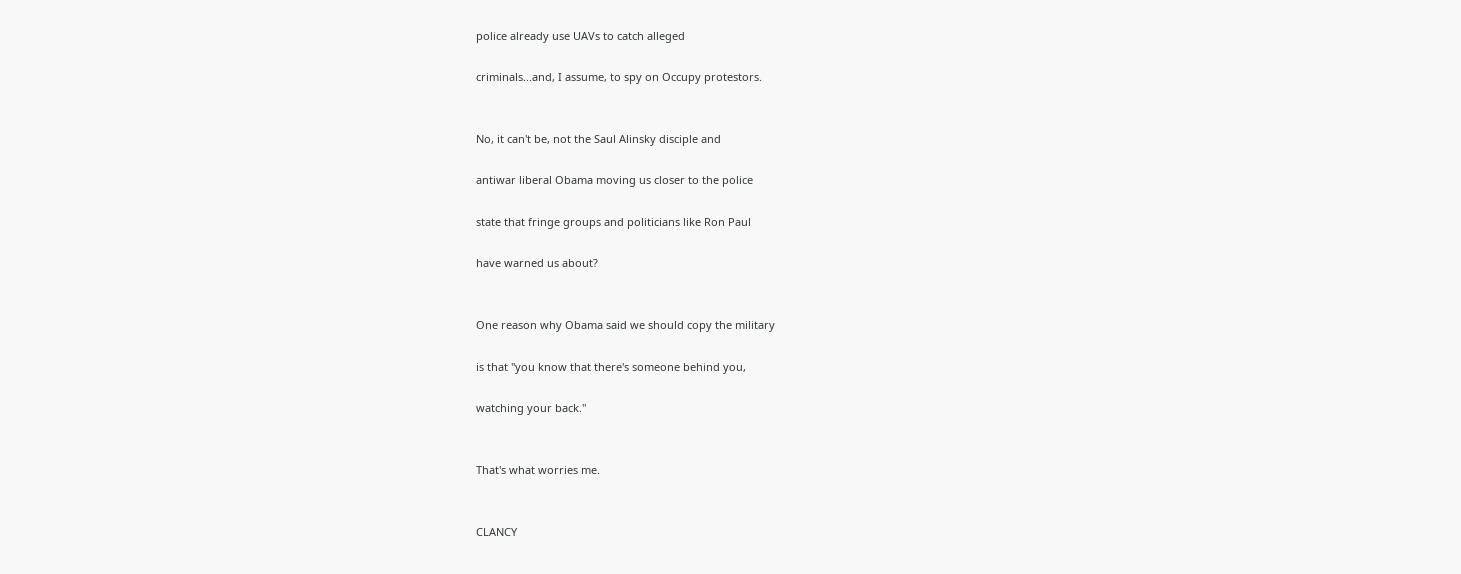police already use UAVs to catch alleged

criminals...and, I assume, to spy on Occupy protestors.


No, it can't be, not the Saul Alinsky disciple and

antiwar liberal Obama moving us closer to the police

state that fringe groups and politicians like Ron Paul

have warned us about?


One reason why Obama said we should copy the military

is that "you know that there's someone behind you,

watching your back."


That's what worries me.


CLANCY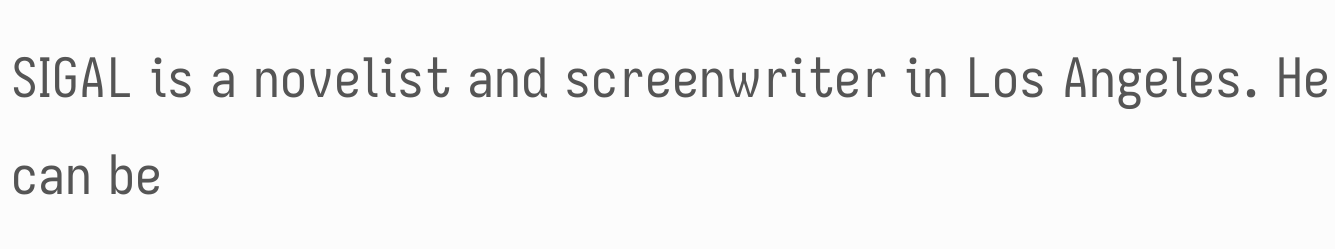SIGAL is a novelist and screenwriter in Los Angeles. He can be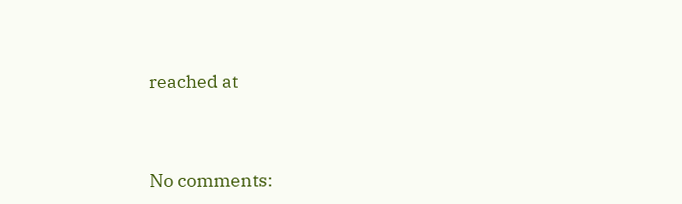reached at




No comments: